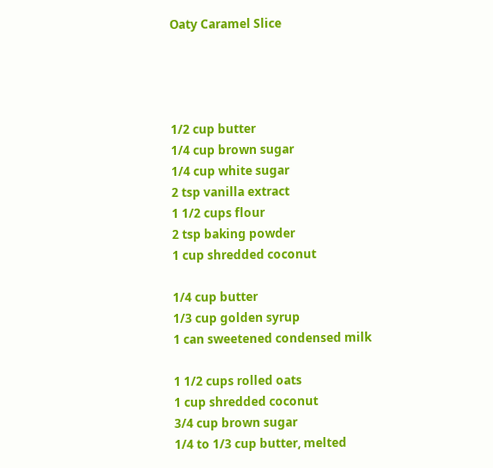Oaty Caramel Slice




1/2 cup butter
1/4 cup brown sugar
1/4 cup white sugar
2 tsp vanilla extract
1 1/2 cups flour
2 tsp baking powder
1 cup shredded coconut

1/4 cup butter
1/3 cup golden syrup
1 can sweetened condensed milk

1 1/2 cups rolled oats
1 cup shredded coconut
3/4 cup brown sugar
1/4 to 1/3 cup butter, melted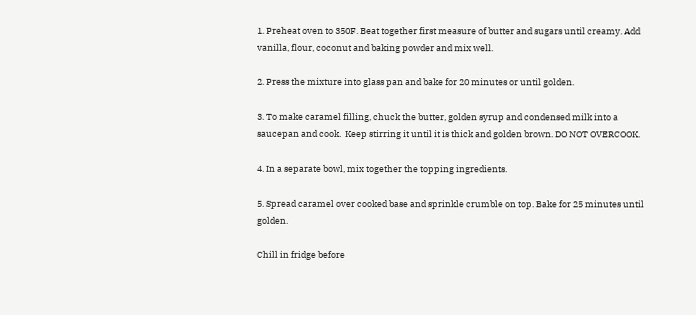1. Preheat oven to 350F. Beat together first measure of butter and sugars until creamy. Add vanilla, flour, coconut and baking powder and mix well.

2. Press the mixture into glass pan and bake for 20 minutes or until golden.

3. To make caramel filling, chuck the butter, golden syrup and condensed milk into a saucepan and cook.  Keep stirring it until it is thick and golden brown. DO NOT OVERCOOK.

4. In a separate bowl, mix together the topping ingredients.

5. Spread caramel over cooked base and sprinkle crumble on top. Bake for 25 minutes until golden.

Chill in fridge before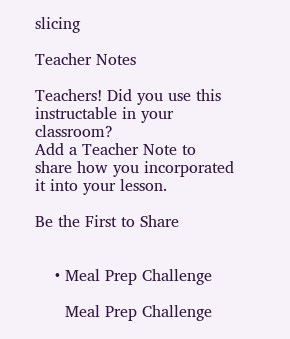slicing

Teacher Notes

Teachers! Did you use this instructable in your classroom?
Add a Teacher Note to share how you incorporated it into your lesson.

Be the First to Share


    • Meal Prep Challenge

      Meal Prep Challenge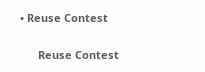• Reuse Contest

      Reuse Contest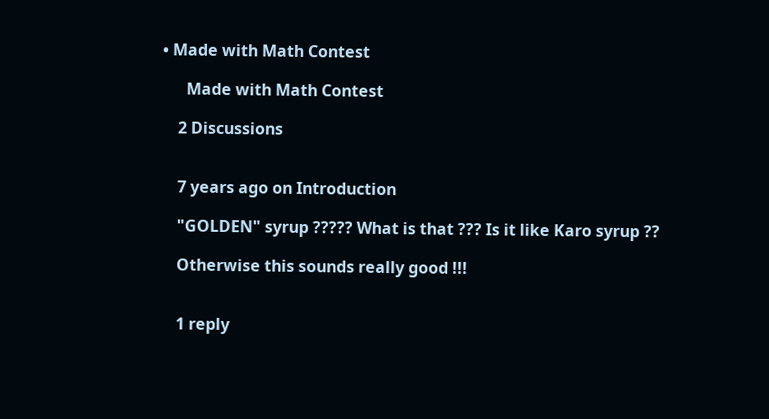• Made with Math Contest

      Made with Math Contest

    2 Discussions


    7 years ago on Introduction

    "GOLDEN" syrup ????? What is that ??? Is it like Karo syrup ??

    Otherwise this sounds really good !!!


    1 reply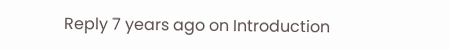Reply 7 years ago on Introduction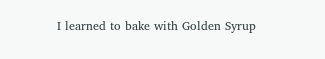I learned to bake with Golden Syrup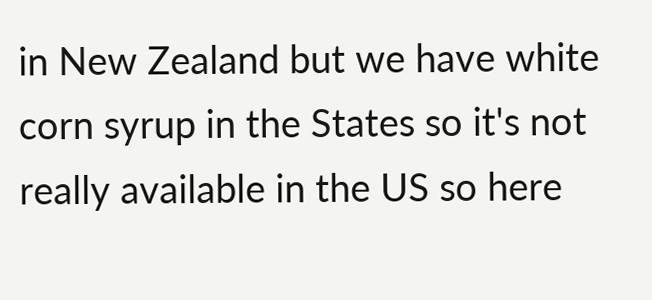in New Zealand but we have white corn syrup in the States so it's not really available in the US so here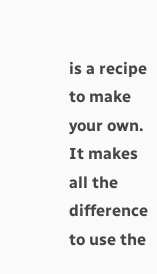is a recipe to make your own. It makes all the difference to use the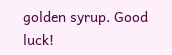golden syrup. Good luck!